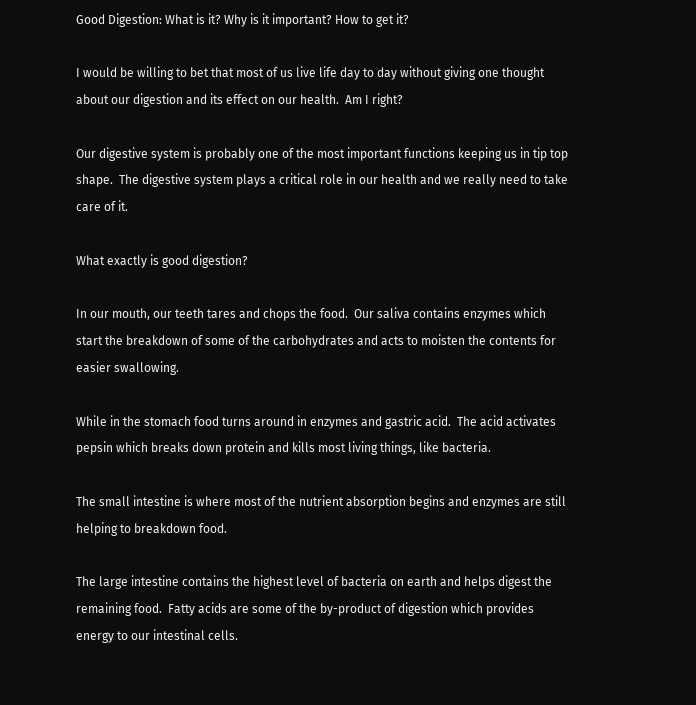Good Digestion: What is it? Why is it important? How to get it?

I would be willing to bet that most of us live life day to day without giving one thought about our digestion and its effect on our health.  Am I right?

Our digestive system is probably one of the most important functions keeping us in tip top shape.  The digestive system plays a critical role in our health and we really need to take care of it.

What exactly is good digestion?

In our mouth, our teeth tares and chops the food.  Our saliva contains enzymes which start the breakdown of some of the carbohydrates and acts to moisten the contents for easier swallowing.

While in the stomach food turns around in enzymes and gastric acid.  The acid activates pepsin which breaks down protein and kills most living things, like bacteria.

The small intestine is where most of the nutrient absorption begins and enzymes are still helping to breakdown food.

The large intestine contains the highest level of bacteria on earth and helps digest the remaining food.  Fatty acids are some of the by-product of digestion which provides energy to our intestinal cells.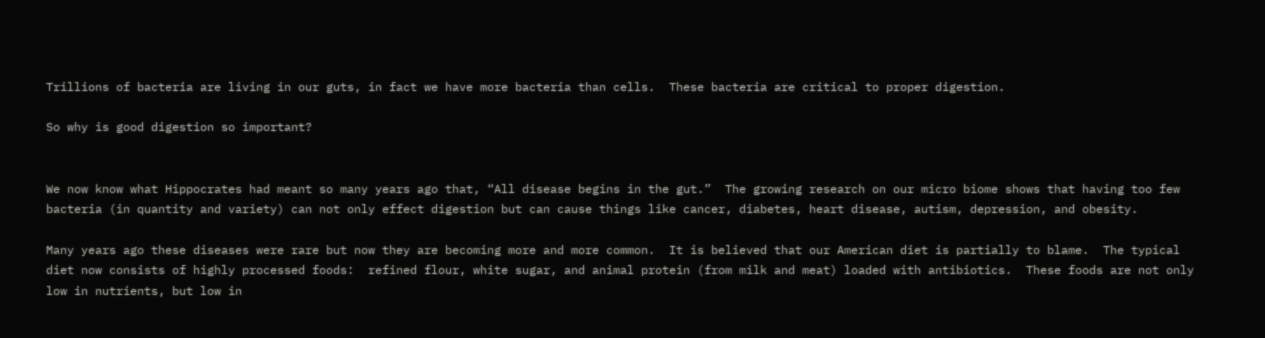Trillions of bacteria are living in our guts, in fact we have more bacteria than cells.  These bacteria are critical to proper digestion.

So why is good digestion so important?


We now know what Hippocrates had meant so many years ago that, “All disease begins in the gut.”  The growing research on our micro biome shows that having too few bacteria (in quantity and variety) can not only effect digestion but can cause things like cancer, diabetes, heart disease, autism, depression, and obesity.

Many years ago these diseases were rare but now they are becoming more and more common.  It is believed that our American diet is partially to blame.  The typical diet now consists of highly processed foods:  refined flour, white sugar, and animal protein (from milk and meat) loaded with antibiotics.  These foods are not only low in nutrients, but low in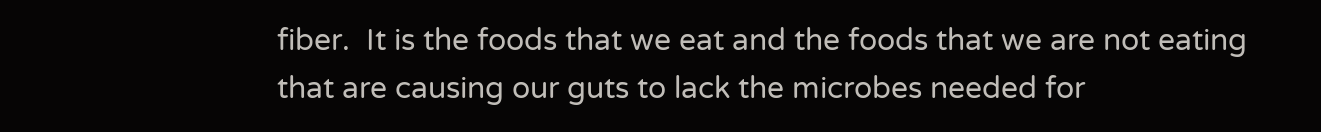fiber.  It is the foods that we eat and the foods that we are not eating that are causing our guts to lack the microbes needed for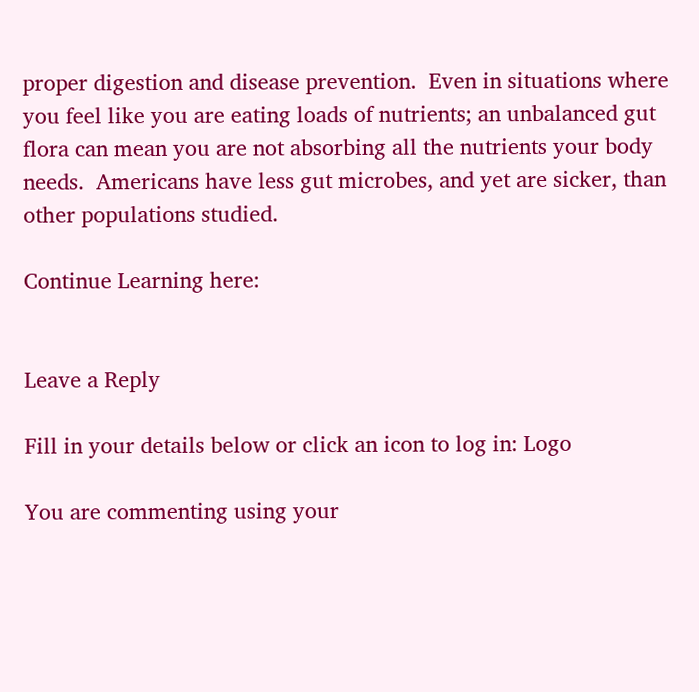proper digestion and disease prevention.  Even in situations where you feel like you are eating loads of nutrients; an unbalanced gut flora can mean you are not absorbing all the nutrients your body needs.  Americans have less gut microbes, and yet are sicker, than other populations studied.

Continue Learning here:


Leave a Reply

Fill in your details below or click an icon to log in: Logo

You are commenting using your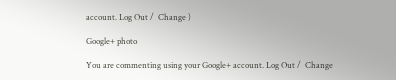account. Log Out /  Change )

Google+ photo

You are commenting using your Google+ account. Log Out /  Change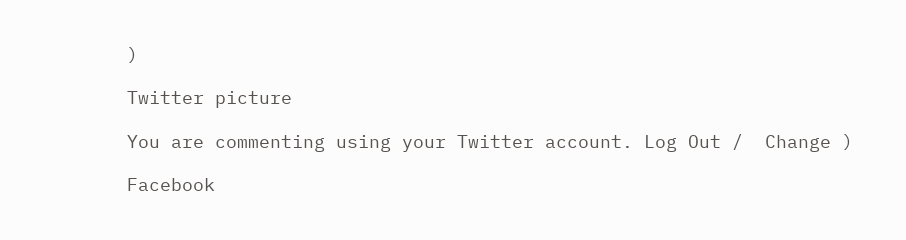)

Twitter picture

You are commenting using your Twitter account. Log Out /  Change )

Facebook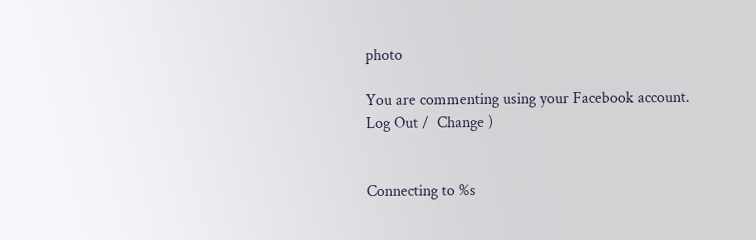photo

You are commenting using your Facebook account. Log Out /  Change )


Connecting to %s